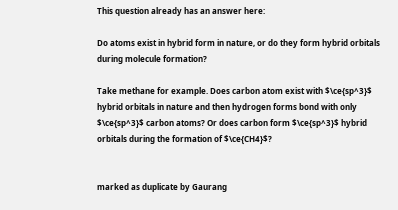This question already has an answer here:

Do atoms exist in hybrid form in nature, or do they form hybrid orbitals during molecule formation?

Take methane for example. Does carbon atom exist with $\ce{sp^3}$ hybrid orbitals in nature and then hydrogen forms bond with only $\ce{sp^3}$ carbon atoms? Or does carbon form $\ce{sp^3}$ hybrid orbitals during the formation of $\ce{CH4}$?


marked as duplicate by Gaurang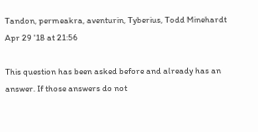Tandon, permeakra, aventurin, Tyberius, Todd Minehardt Apr 29 '18 at 21:56

This question has been asked before and already has an answer. If those answers do not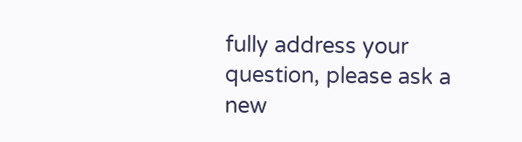fully address your question, please ask a new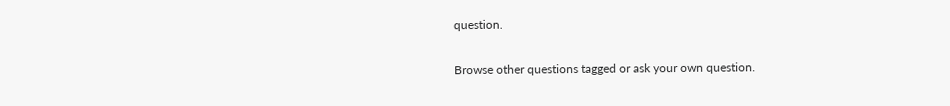question.

Browse other questions tagged or ask your own question.